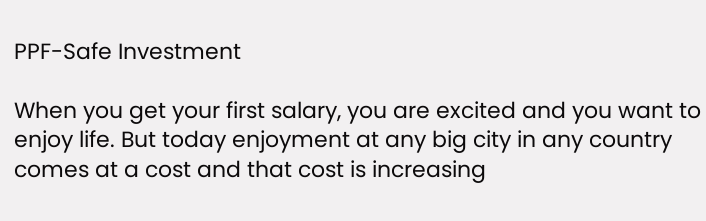PPF-Safe Investment

When you get your first salary, you are excited and you want to enjoy life. But today enjoyment at any big city in any country comes at a cost and that cost is increasing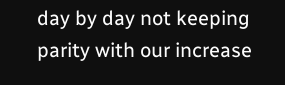day by day not keeping parity with our increase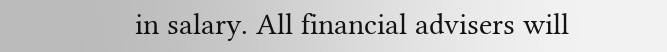in salary. All financial advisers will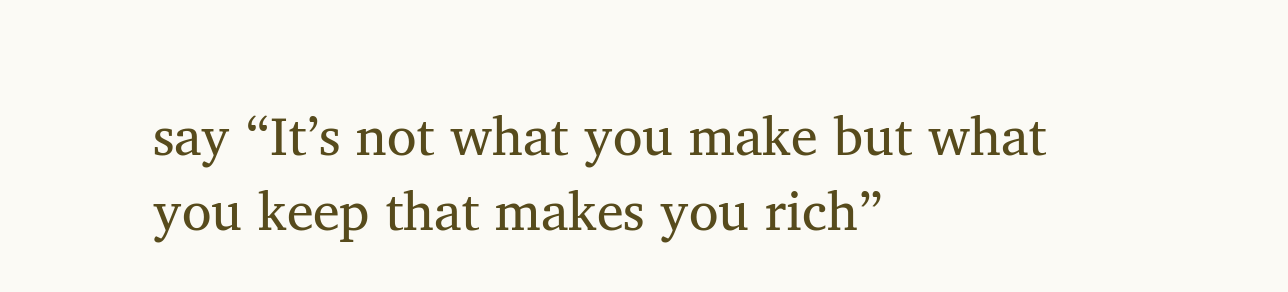say “It’s not what you make but what you keep that makes you rich”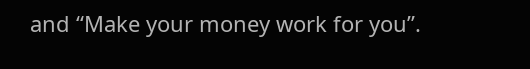and “Make your money work for you”.